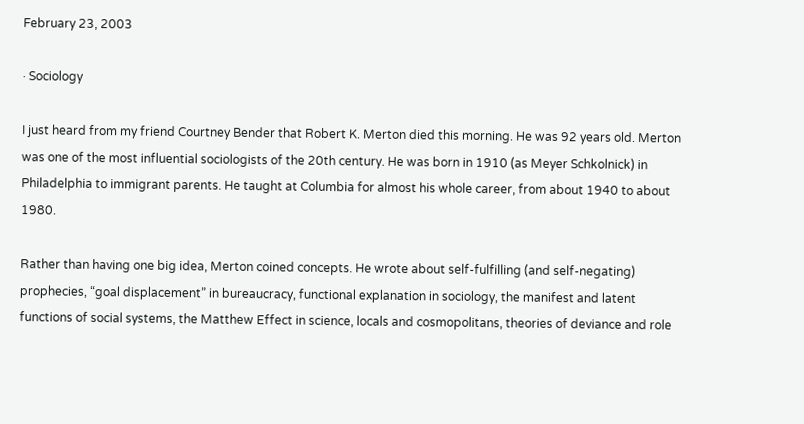February 23, 2003

· Sociology

I just heard from my friend Courtney Bender that Robert K. Merton died this morning. He was 92 years old. Merton was one of the most influential sociologists of the 20th century. He was born in 1910 (as Meyer Schkolnick) in Philadelphia to immigrant parents. He taught at Columbia for almost his whole career, from about 1940 to about 1980.

Rather than having one big idea, Merton coined concepts. He wrote about self-fulfilling (and self-negating) prophecies, “goal displacement” in bureaucracy, functional explanation in sociology, the manifest and latent functions of social systems, the Matthew Effect in science, locals and cosmopolitans, theories of deviance and role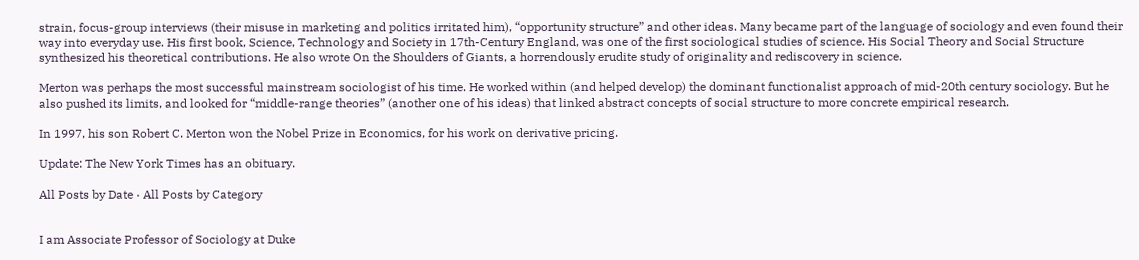strain, focus-group interviews (their misuse in marketing and politics irritated him), “opportunity structure” and other ideas. Many became part of the language of sociology and even found their way into everyday use. His first book, Science, Technology and Society in 17th-Century England, was one of the first sociological studies of science. His Social Theory and Social Structure synthesized his theoretical contributions. He also wrote On the Shoulders of Giants, a horrendously erudite study of originality and rediscovery in science.

Merton was perhaps the most successful mainstream sociologist of his time. He worked within (and helped develop) the dominant functionalist approach of mid-20th century sociology. But he also pushed its limits, and looked for “middle-range theories” (another one of his ideas) that linked abstract concepts of social structure to more concrete empirical research.

In 1997, his son Robert C. Merton won the Nobel Prize in Economics, for his work on derivative pricing.

Update: The New York Times has an obituary.

All Posts by Date · All Posts by Category


I am Associate Professor of Sociology at Duke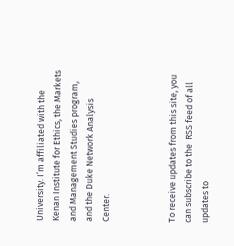University. I’m affiliated with the Kenan Institute for Ethics, the Markets and Management Studies program, and the Duke Network Analysis Center.



To receive updates from this site, you can subscribe to the  RSS feed of all updates to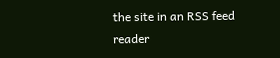the site in an RSS feed reader